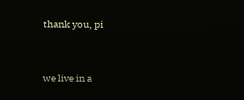thank you, pi


we live in a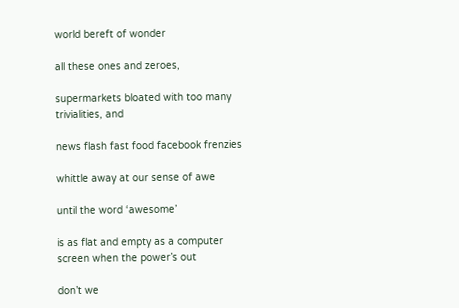world bereft of wonder

all these ones and zeroes,

supermarkets bloated with too many trivialities, and

news flash fast food facebook frenzies

whittle away at our sense of awe

until the word ‘awesome’

is as flat and empty as a computer screen when the power’s out

don’t we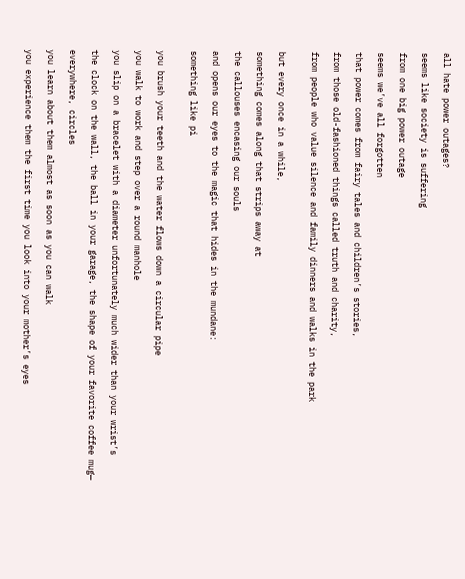all hate power outages?

seems like society is suffering

from one big power outage

seems we’ve all forgotten

that power comes from fairy tales and children’s stories,

from those old-fashioned things called truth and charity,

from people who value silence and family dinners and walks in the park


but every once in a while,

something comes along that strips away at

the callouses encasing our souls

and opens our eyes to the magic that hides in the mundane:

something like pi


you brush your teeth and the water flows down a circular pipe

you walk to work and step over a round manhole

you slip on a bracelet with a diameter unfortunately much wider than your wrist’s

the clock on the wall, the ball in your garage, the shape of your favorite coffee mug—

everywhere, circles

you learn about them almost as soon as you can walk

you experience them the first time you look into your mother’s eyes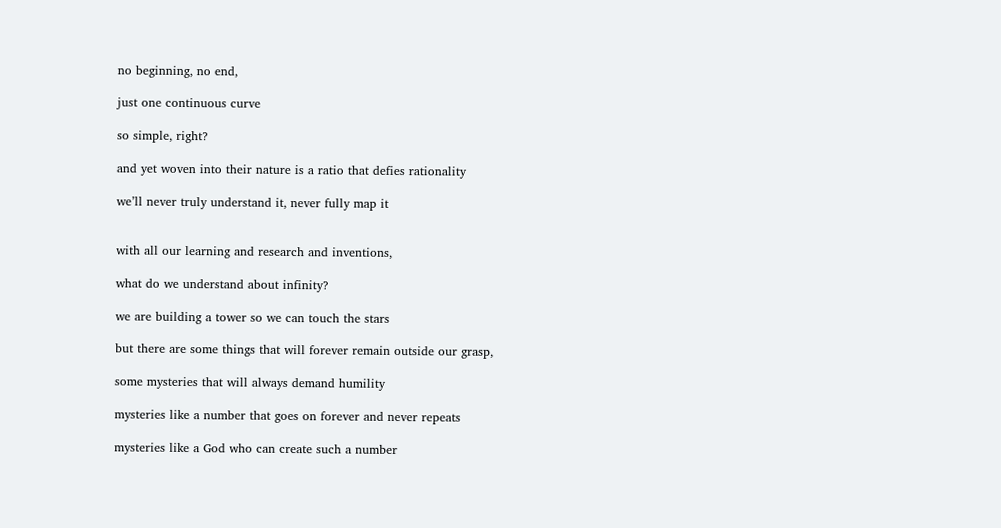no beginning, no end,

just one continuous curve

so simple, right?

and yet woven into their nature is a ratio that defies rationality

we’ll never truly understand it, never fully map it


with all our learning and research and inventions,

what do we understand about infinity?

we are building a tower so we can touch the stars

but there are some things that will forever remain outside our grasp,

some mysteries that will always demand humility

mysteries like a number that goes on forever and never repeats

mysteries like a God who can create such a number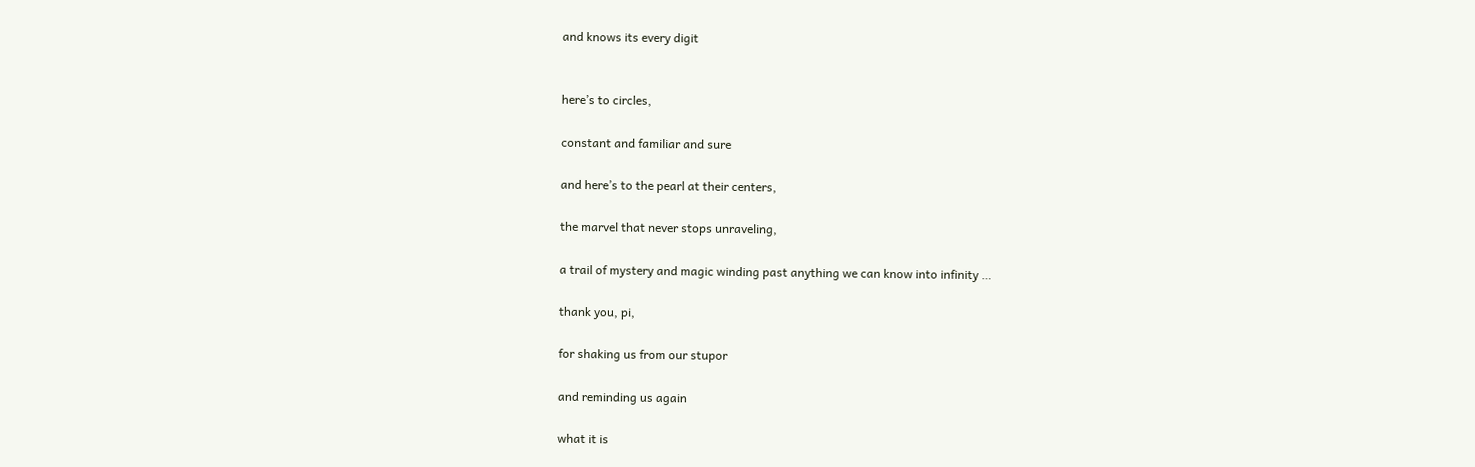and knows its every digit


here’s to circles,

constant and familiar and sure

and here’s to the pearl at their centers,

the marvel that never stops unraveling,

a trail of mystery and magic winding past anything we can know into infinity …

thank you, pi,

for shaking us from our stupor

and reminding us again

what it is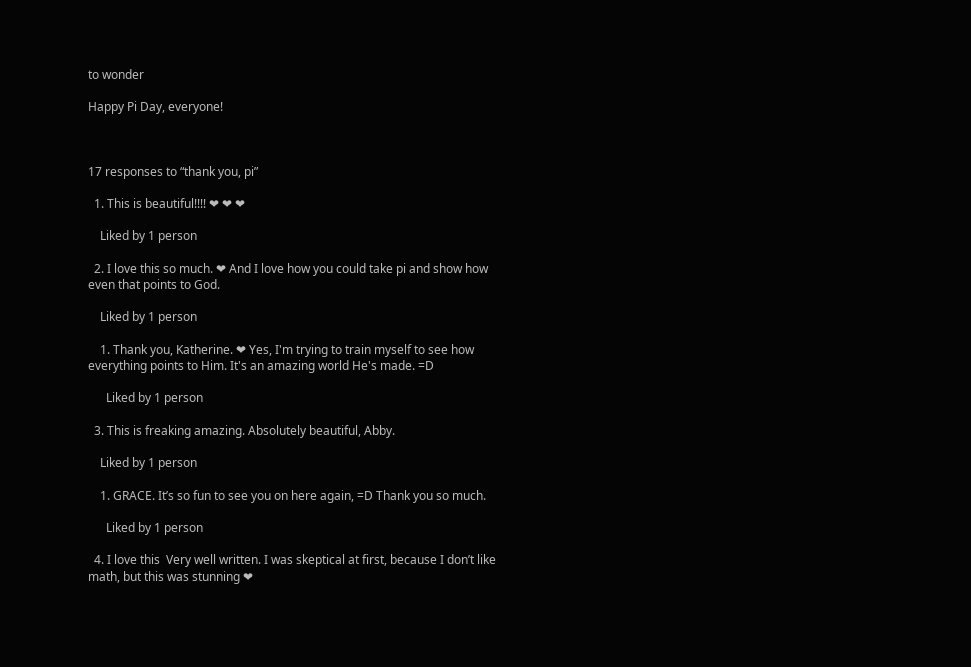to wonder

Happy Pi Day, everyone!



17 responses to “thank you, pi”

  1. This is beautiful!!!! ❤ ❤ ❤

    Liked by 1 person

  2. I love this so much. ❤ And I love how you could take pi and show how even that points to God.

    Liked by 1 person

    1. Thank you, Katherine. ❤ Yes, I'm trying to train myself to see how everything points to Him. It's an amazing world He's made. =D

      Liked by 1 person

  3. This is freaking amazing. Absolutely beautiful, Abby.

    Liked by 1 person

    1. GRACE. It’s so fun to see you on here again, =D Thank you so much.

      Liked by 1 person

  4. I love this  Very well written. I was skeptical at first, because I don’t like math, but this was stunning ❤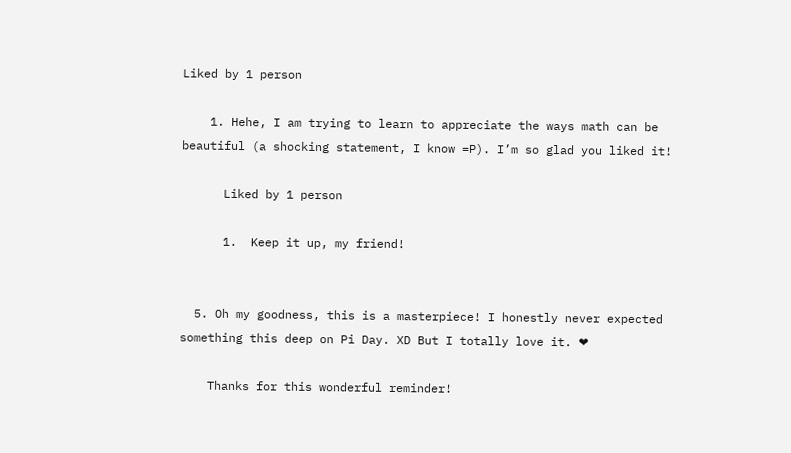Liked by 1 person

    1. Hehe, I am trying to learn to appreciate the ways math can be beautiful (a shocking statement, I know =P). I’m so glad you liked it!

      Liked by 1 person

      1.  Keep it up, my friend!


  5. Oh my goodness, this is a masterpiece! I honestly never expected something this deep on Pi Day. XD But I totally love it. ❤

    Thanks for this wonderful reminder!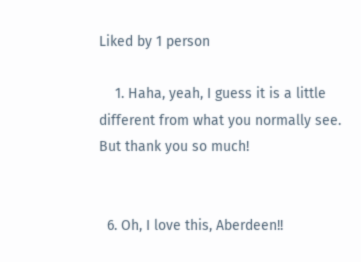Liked by 1 person

    1. Haha, yeah, I guess it is a little different from what you normally see. But thank you so much!


  6. Oh, I love this, Aberdeen!!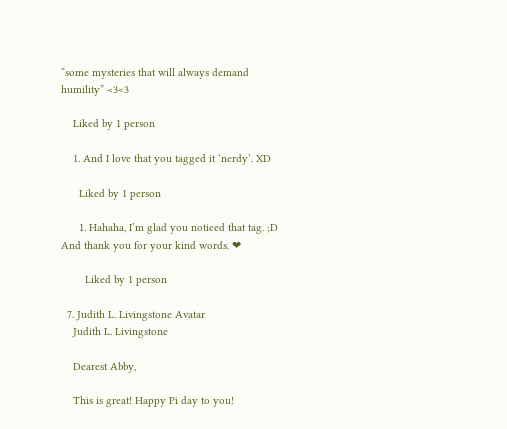“some mysteries that will always demand humility” <3<3

    Liked by 1 person

    1. And I love that you tagged it ‘nerdy’. XD

      Liked by 1 person

      1. Hahaha, I’m glad you noticed that tag. ;D And thank you for your kind words. ❤

        Liked by 1 person

  7. Judith L. Livingstone Avatar
    Judith L. Livingstone

    Dearest Abby,

    This is great! Happy Pi day to you!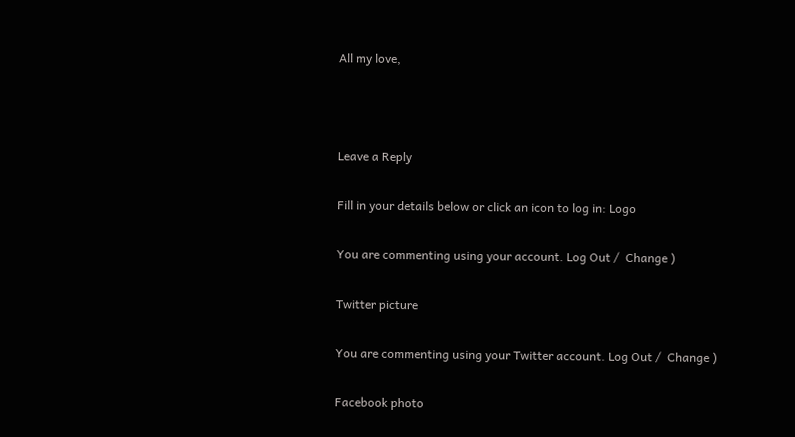All my love,



Leave a Reply

Fill in your details below or click an icon to log in: Logo

You are commenting using your account. Log Out /  Change )

Twitter picture

You are commenting using your Twitter account. Log Out /  Change )

Facebook photo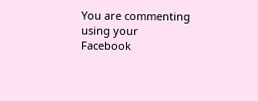You are commenting using your Facebook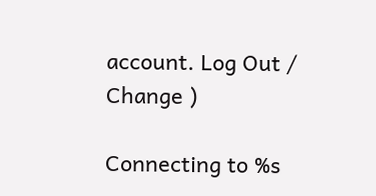account. Log Out /  Change )

Connecting to %s